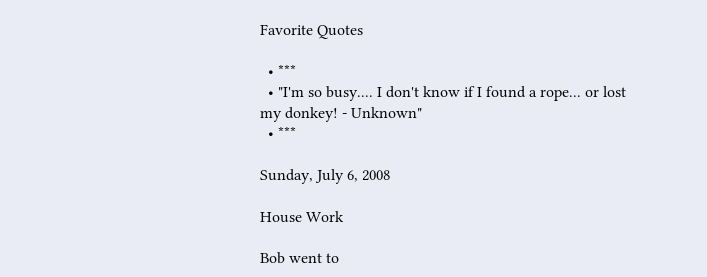Favorite Quotes

  • ***
  • "I'm so busy.... I don't know if I found a rope... or lost my donkey! - Unknown"
  • ***

Sunday, July 6, 2008

House Work

Bob went to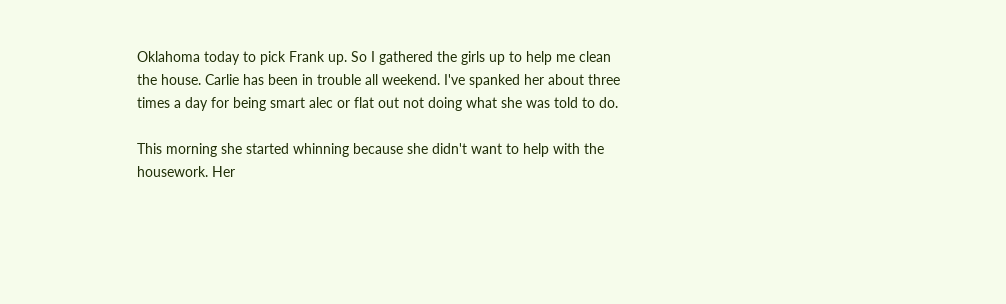Oklahoma today to pick Frank up. So I gathered the girls up to help me clean the house. Carlie has been in trouble all weekend. I've spanked her about three times a day for being smart alec or flat out not doing what she was told to do.

This morning she started whinning because she didn't want to help with the housework. Her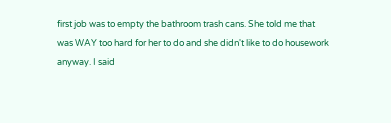first job was to empty the bathroom trash cans. She told me that was WAY too hard for her to do and she didn't like to do housework anyway. I said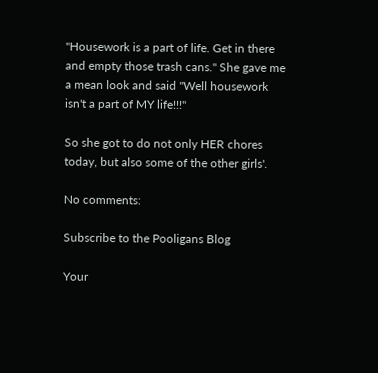"Housework is a part of life. Get in there and empty those trash cans." She gave me a mean look and said "Well housework isn't a part of MY life!!!"

So she got to do not only HER chores today, but also some of the other girls'.

No comments:

Subscribe to the Pooligans Blog

Your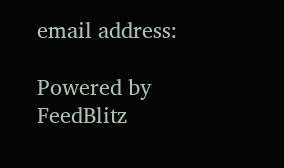email address:

Powered by FeedBlitz